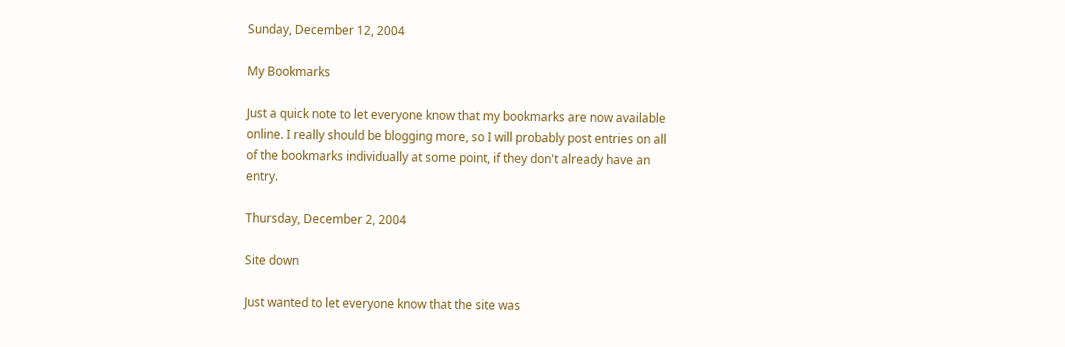Sunday, December 12, 2004

My Bookmarks

Just a quick note to let everyone know that my bookmarks are now available online. I really should be blogging more, so I will probably post entries on all of the bookmarks individually at some point, if they don't already have an entry.

Thursday, December 2, 2004

Site down

Just wanted to let everyone know that the site was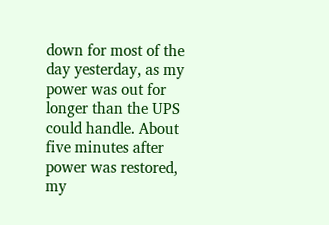down for most of the day yesterday, as my power was out for longer than the UPS could handle. About five minutes after power was restored, my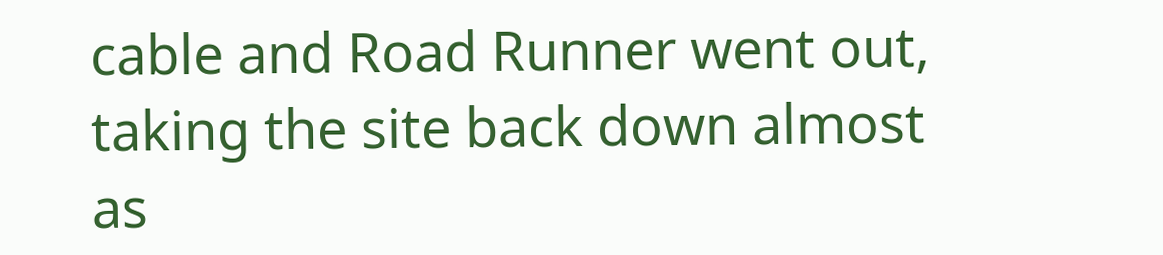cable and Road Runner went out, taking the site back down almost as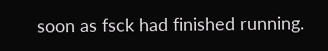soon as fsck had finished running.